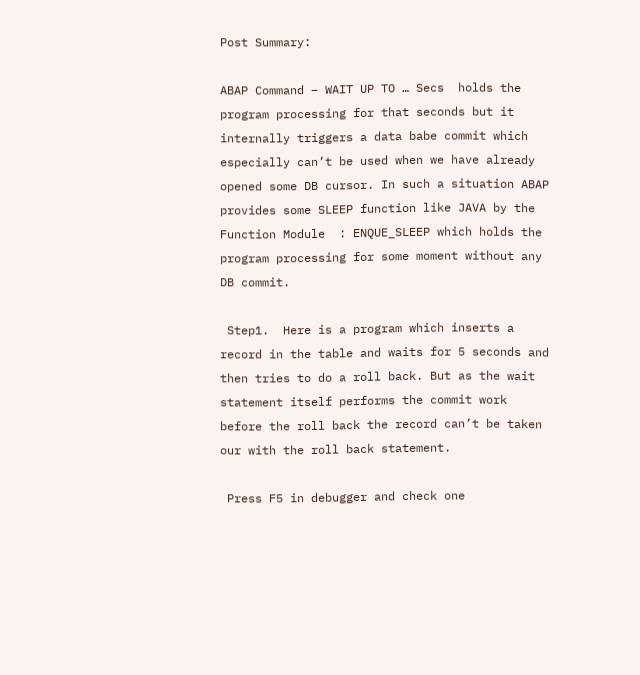Post Summary:

ABAP Command – WAIT UP TO … Secs  holds the program processing for that seconds but it internally triggers a data babe commit which especially can’t be used when we have already opened some DB cursor. In such a situation ABAP provides some SLEEP function like JAVA by the Function Module  : ENQUE_SLEEP which holds the program processing for some moment without any DB commit.

 Step1.  Here is a program which inserts a record in the table and waits for 5 seconds and then tries to do a roll back. But as the wait statement itself performs the commit work before the roll back the record can’t be taken our with the roll back statement.

 Press F5 in debugger and check one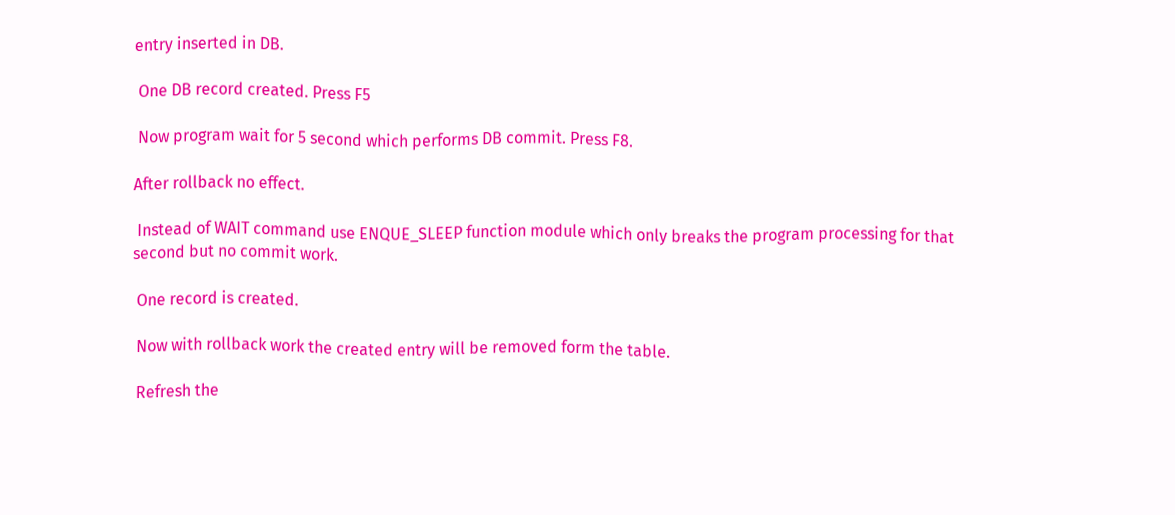entry inserted in DB.

 One DB record created. Press F5

 Now program wait for 5 second which performs DB commit. Press F8.

After rollback no effect.

 Instead of WAIT command use ENQUE_SLEEP function module which only breaks the program processing for that second but no commit work.

 One record is created.

 Now with rollback work the created entry will be removed form the table.

 Refresh the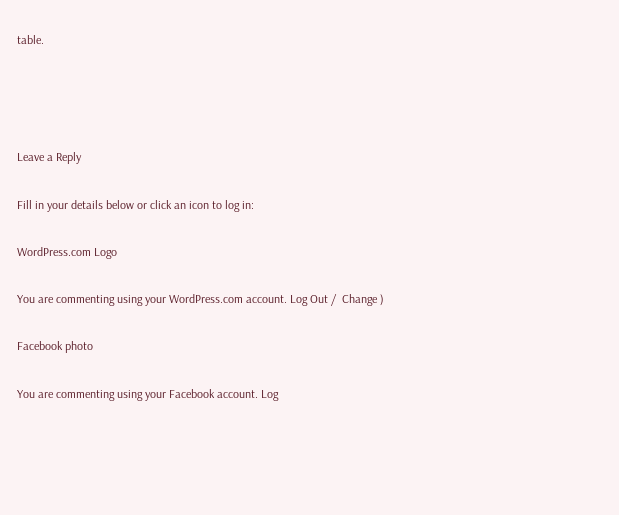table.




Leave a Reply

Fill in your details below or click an icon to log in:

WordPress.com Logo

You are commenting using your WordPress.com account. Log Out /  Change )

Facebook photo

You are commenting using your Facebook account. Log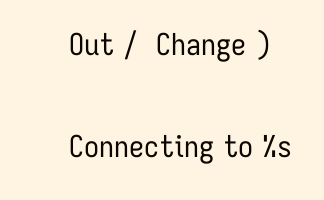Out /  Change )

Connecting to %s